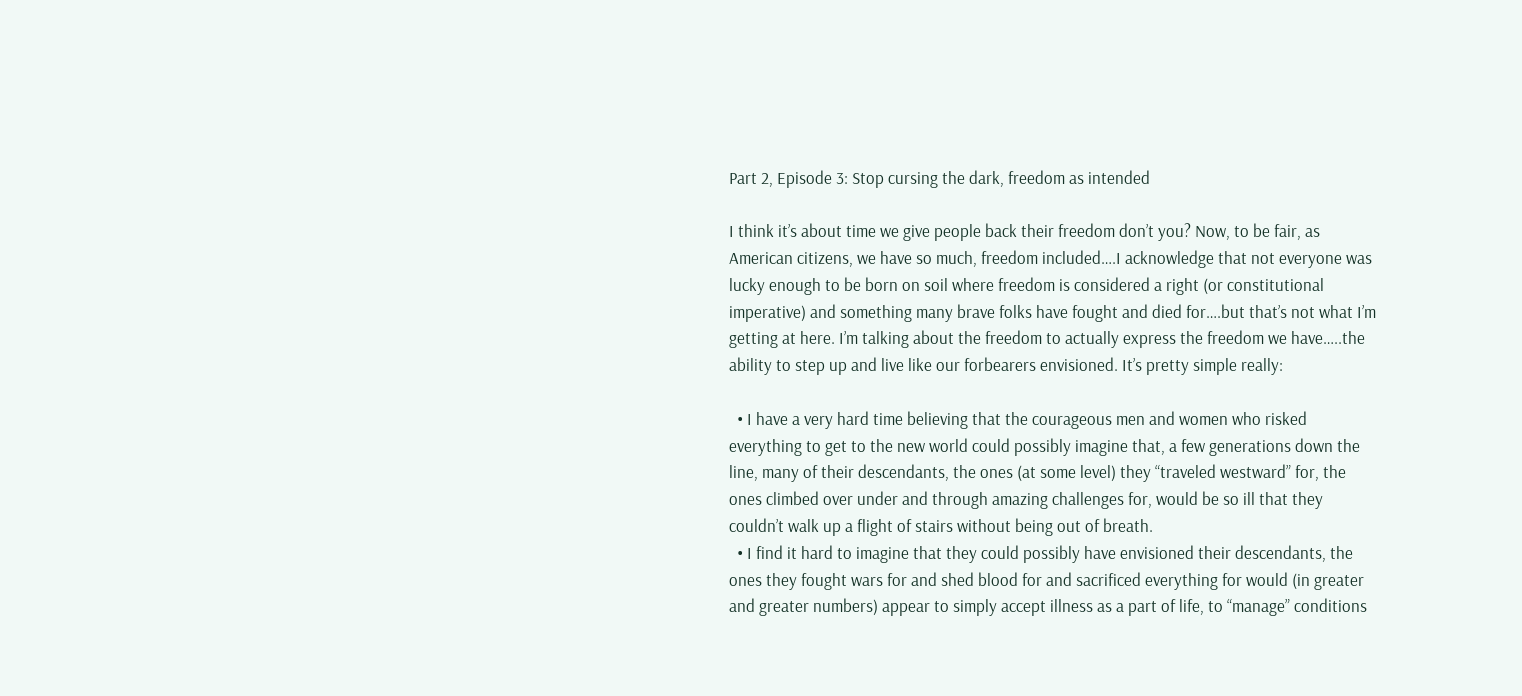Part 2, Episode 3: Stop cursing the dark, freedom as intended

I think it’s about time we give people back their freedom don’t you? Now, to be fair, as American citizens, we have so much, freedom included….I acknowledge that not everyone was lucky enough to be born on soil where freedom is considered a right (or constitutional imperative) and something many brave folks have fought and died for….but that’s not what I’m getting at here. I’m talking about the freedom to actually express the freedom we have…..the ability to step up and live like our forbearers envisioned. It’s pretty simple really:

  • I have a very hard time believing that the courageous men and women who risked everything to get to the new world could possibly imagine that, a few generations down the line, many of their descendants, the ones (at some level) they “traveled westward” for, the ones climbed over under and through amazing challenges for, would be so ill that they couldn’t walk up a flight of stairs without being out of breath.
  • I find it hard to imagine that they could possibly have envisioned their descendants, the ones they fought wars for and shed blood for and sacrificed everything for would (in greater and greater numbers) appear to simply accept illness as a part of life, to “manage” conditions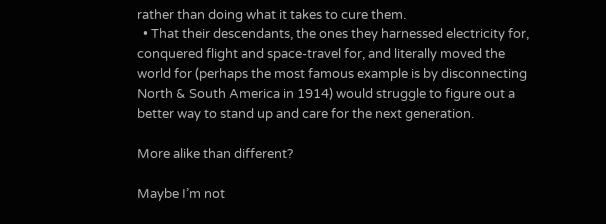rather than doing what it takes to cure them.
  • That their descendants, the ones they harnessed electricity for, conquered flight and space-travel for, and literally moved the world for (perhaps the most famous example is by disconnecting North & South America in 1914) would struggle to figure out a better way to stand up and care for the next generation.

More alike than different?

Maybe I’m not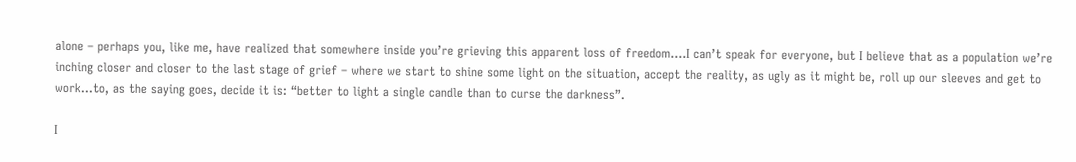alone – perhaps you, like me, have realized that somewhere inside you’re grieving this apparent loss of freedom….I can’t speak for everyone, but I believe that as a population we’re inching closer and closer to the last stage of grief – where we start to shine some light on the situation, accept the reality, as ugly as it might be, roll up our sleeves and get to work…to, as the saying goes, decide it is: “better to light a single candle than to curse the darkness”.

I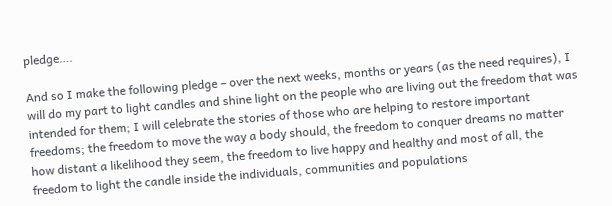pledge….

And so I make the following pledge – over the next weeks, months or years (as the need requires), I will do my part to light candles and shine light on the people who are living out the freedom that was intended for them; I will celebrate the stories of those who are helping to restore important freedoms; the freedom to move the way a body should, the freedom to conquer dreams no matter how distant a likelihood they seem, the freedom to live happy and healthy and most of all, the freedom to light the candle inside the individuals, communities and populations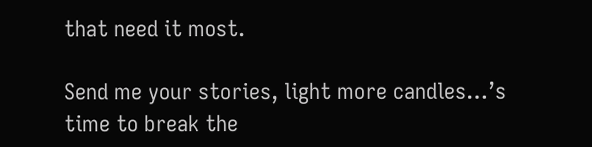that need it most.

Send me your stories, light more candles…’s time to break the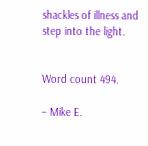shackles of illness and step into the light.


Word count 494.

– Mike E.